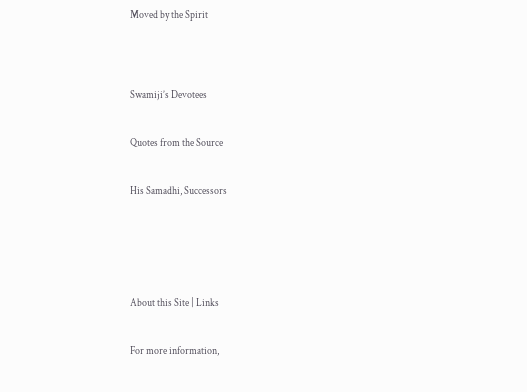Moved by the Spirit




Swamiji’s Devotees


Quotes from the Source


His Samadhi, Successors






About this Site | Links


For more information,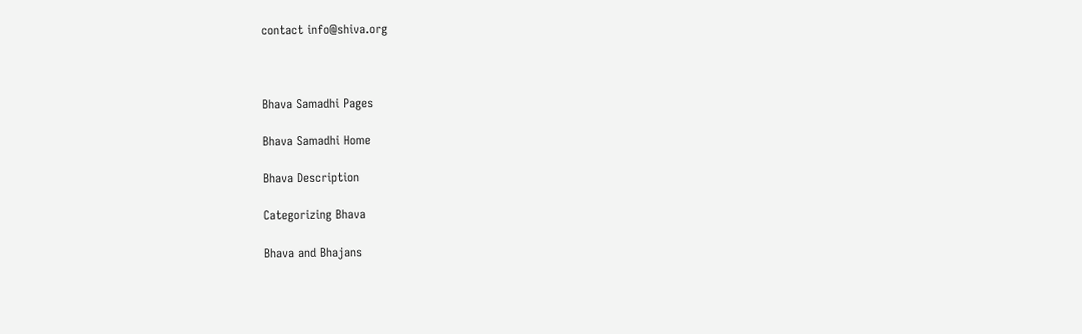contact info@shiva.org



Bhava Samadhi Pages

Bhava Samadhi Home

Bhava Description

Categorizing Bhava

Bhava and Bhajans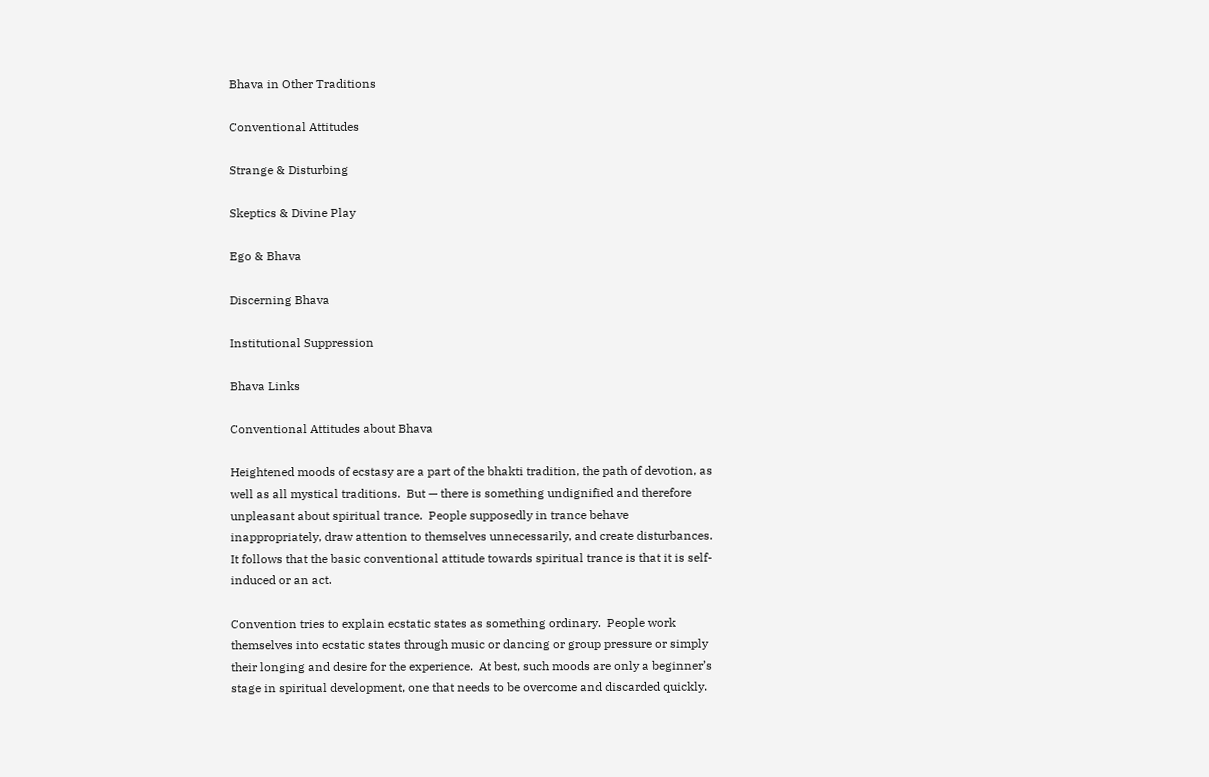Bhava in Other Traditions

Conventional Attitudes

Strange & Disturbing

Skeptics & Divine Play

Ego & Bhava

Discerning Bhava

Institutional Suppression

Bhava Links

Conventional Attitudes about Bhava

Heightened moods of ecstasy are a part of the bhakti tradition, the path of devotion, as well as all mystical traditions.  But — there is something undignified and therefore unpleasant about spiritual trance.  People supposedly in trance behave inappropriately, draw attention to themselves unnecessarily, and create disturbances.  It follows that the basic conventional attitude towards spiritual trance is that it is self-induced or an act.

Convention tries to explain ecstatic states as something ordinary.  People work themselves into ecstatic states through music or dancing or group pressure or simply their longing and desire for the experience.  At best, such moods are only a beginner’s stage in spiritual development, one that needs to be overcome and discarded quickly.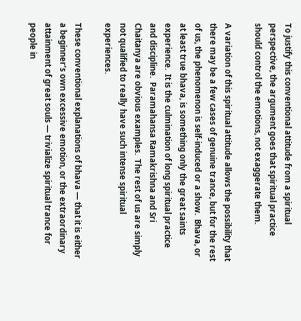To justify this conventional attitude from a spiritual perspective, the argument goes that spiritual practice should control the emotions, not exaggerate them.

A variation of this spiritual attitude allows the possibility that there may be a few cases of genuine trance, but for the rest of us, the phenomenon is self-induced or a show.  Bhava, or at least true bhava, is something only the great saints experience.  It is the culmination of long spiritual practice and discipline.  Paramahansa Ramakrishna and Sri Chaitanya are obvious examples.  The rest of us are simply not qualified to really have such intense spiritual experiences.

These conventional explanations of bhava — that it is either a beginner’s own excessive emotion, or the extraordinary attainment of great souls — trivialize spiritual trance for people in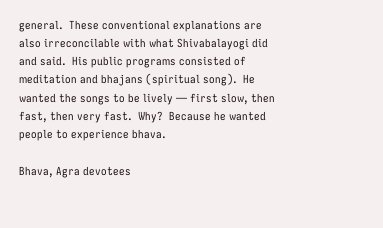general.  These conventional explanations are also irreconcilable with what Shivabalayogi did and said.  His public programs consisted of meditation and bhajans (spiritual song).  He wanted the songs to be lively — first slow, then fast, then very fast.  Why?  Because he wanted people to experience bhava.

Bhava, Agra devotees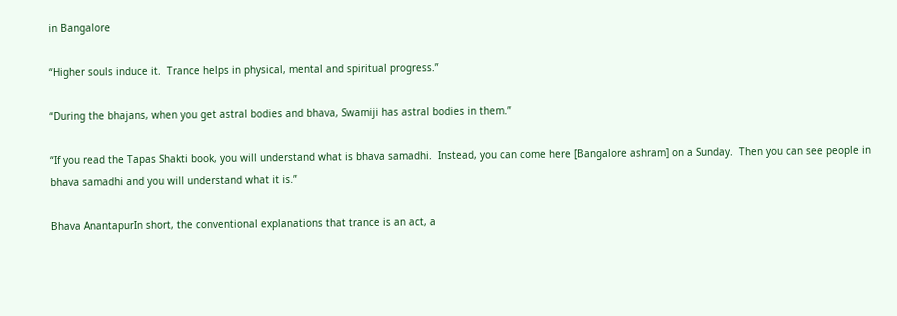in Bangalore

“Higher souls induce it.  Trance helps in physical, mental and spiritual progress.”

“During the bhajans, when you get astral bodies and bhava, Swamiji has astral bodies in them.”

“If you read the Tapas Shakti book, you will understand what is bhava samadhi.  Instead, you can come here [Bangalore ashram] on a Sunday.  Then you can see people in bhava samadhi and you will understand what it is.”

Bhava AnantapurIn short, the conventional explanations that trance is an act, a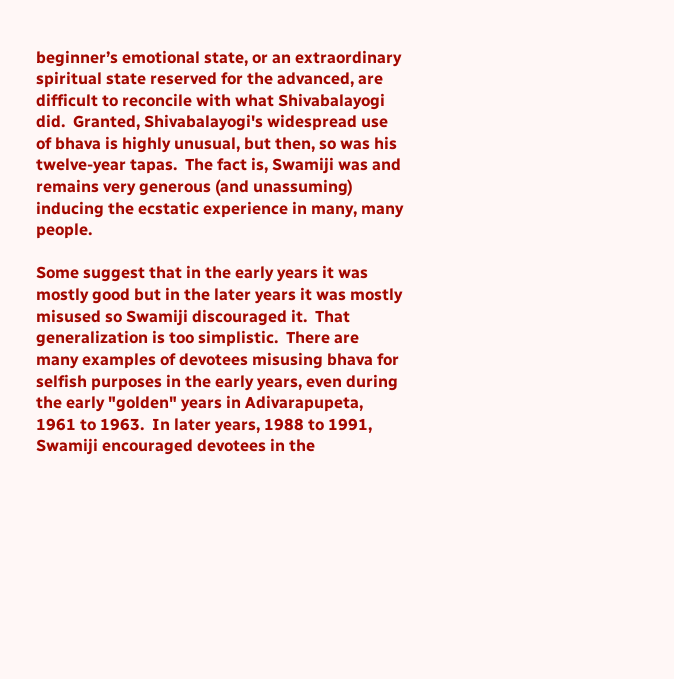beginner’s emotional state, or an extraordinary spiritual state reserved for the advanced, are difficult to reconcile with what Shivabalayogi did.  Granted, Shivabalayogi's widespread use of bhava is highly unusual, but then, so was his twelve-year tapas.  The fact is, Swamiji was and remains very generous (and unassuming) inducing the ecstatic experience in many, many people.

Some suggest that in the early years it was mostly good but in the later years it was mostly misused so Swamiji discouraged it.  That generalization is too simplistic.  There are many examples of devotees misusing bhava for selfish purposes in the early years, even during the early "golden" years in Adivarapupeta, 1961 to 1963.  In later years, 1988 to 1991, Swamiji encouraged devotees in the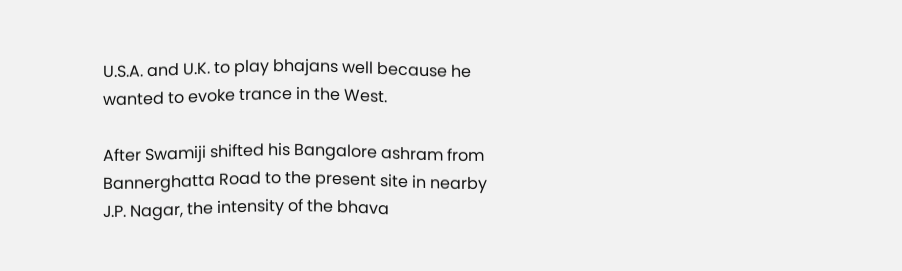U.S.A. and U.K. to play bhajans well because he wanted to evoke trance in the West.

After Swamiji shifted his Bangalore ashram from Bannerghatta Road to the present site in nearby J.P. Nagar, the intensity of the bhava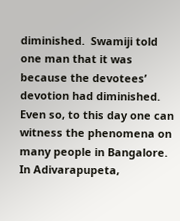diminished.  Swamiji told one man that it was because the devotees’ devotion had diminished.  Even so, to this day one can witness the phenomena on many people in Bangalore.  In Adivarapupeta,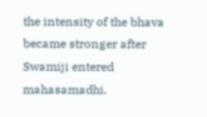the intensity of the bhava became stronger after Swamiji entered mahasamadhi.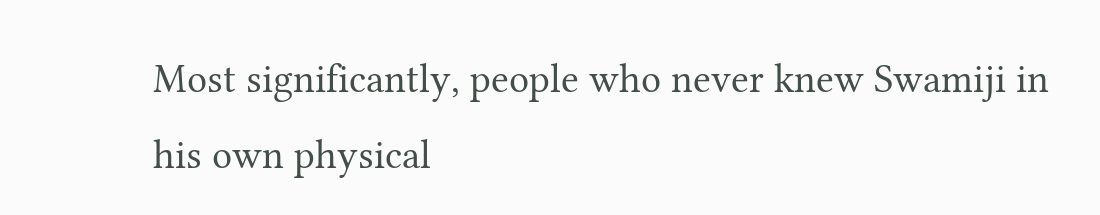Most significantly, people who never knew Swamiji in his own physical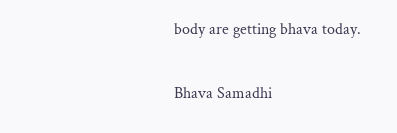body are getting bhava today.

Bhava Samadhi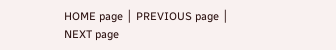HOME page │ PREVIOUS page │ NEXT page